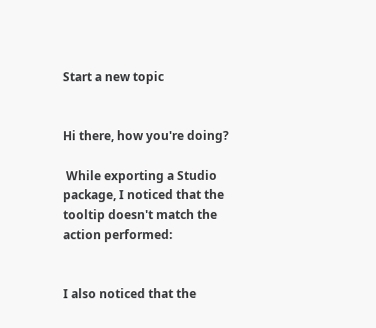Start a new topic


Hi there, how you're doing?

 While exporting a Studio package, I noticed that the tooltip doesn't match the action performed:


I also noticed that the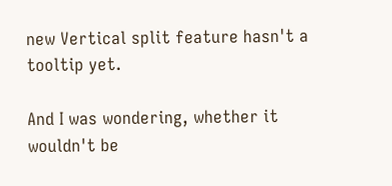new Vertical split feature hasn't a tooltip yet.

And I was wondering, whether it wouldn't be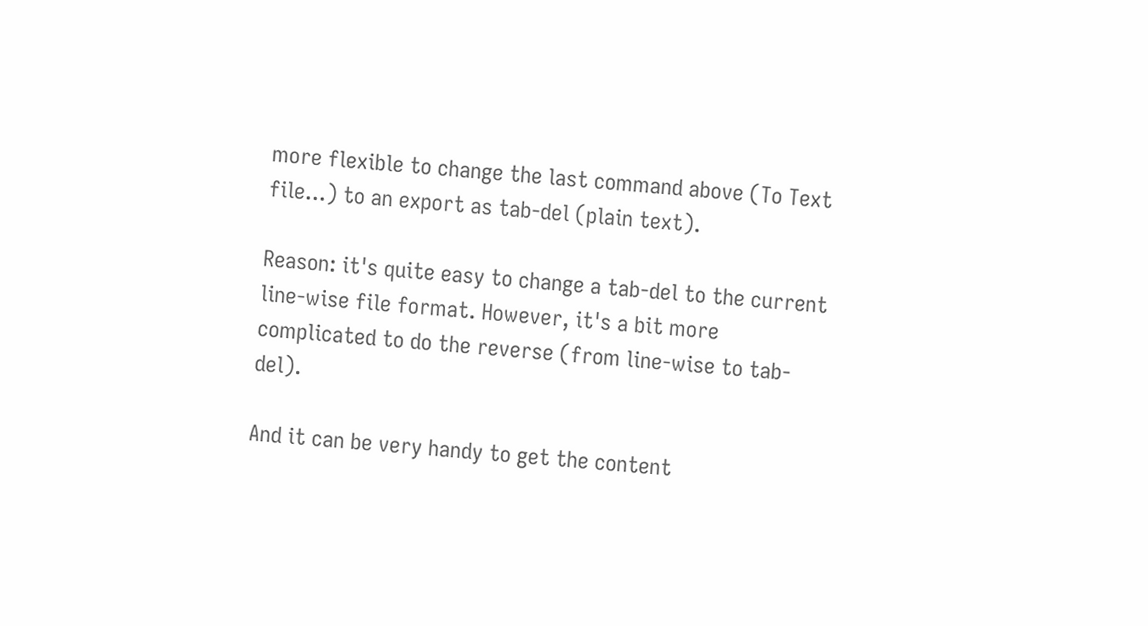more flexible to change the last command above (To Text file...) to an export as tab-del (plain text).

Reason: it's quite easy to change a tab-del to the current line-wise file format. However, it's a bit more complicated to do the reverse (from line-wise to tab-del).

And it can be very handy to get the content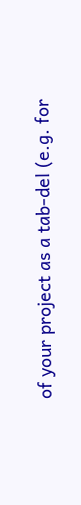of your project as a tab-del (e.g. for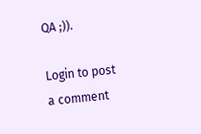QA ;)).

Login to post a comment